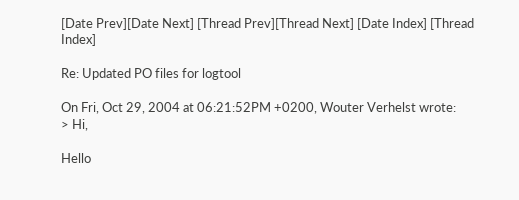[Date Prev][Date Next] [Thread Prev][Thread Next] [Date Index] [Thread Index]

Re: Updated PO files for logtool

On Fri, Oct 29, 2004 at 06:21:52PM +0200, Wouter Verhelst wrote:
> Hi,

Hello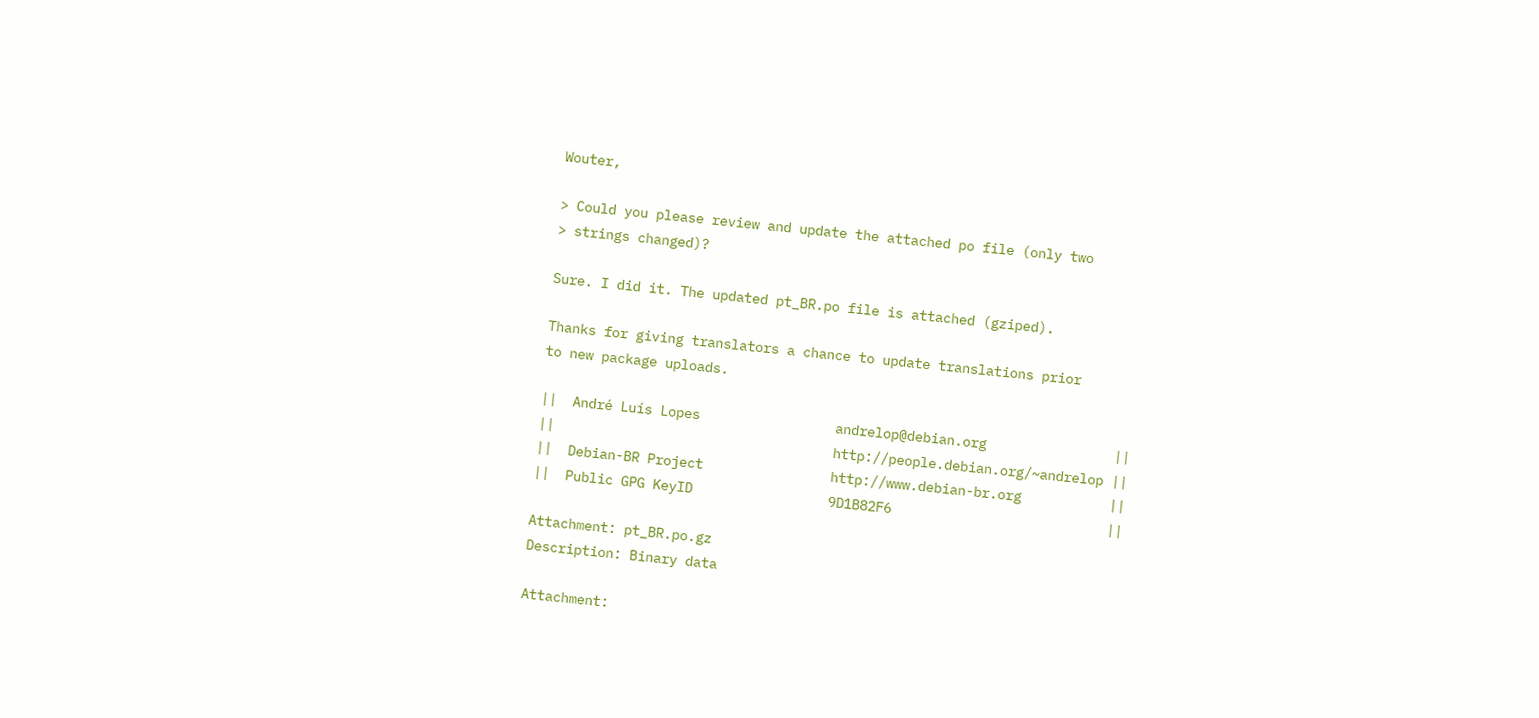Wouter,

> Could you please review and update the attached po file (only two
> strings changed)?

Sure. I did it. The updated pt_BR.po file is attached (gziped).

Thanks for giving translators a chance to update translations prior
to new package uploads.

||  André Luís Lopes                 andrelop@debian.org                ||
||                                   http://people.debian.org/~andrelop ||
||  Debian-BR Project                http://www.debian-br.org           ||
||  Public GPG KeyID                 9D1B82F6                           ||

Attachment: pt_BR.po.gz
Description: Binary data

Attachment: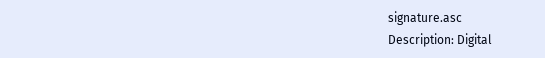signature.asc
Description: Digital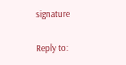signature

Reply to: